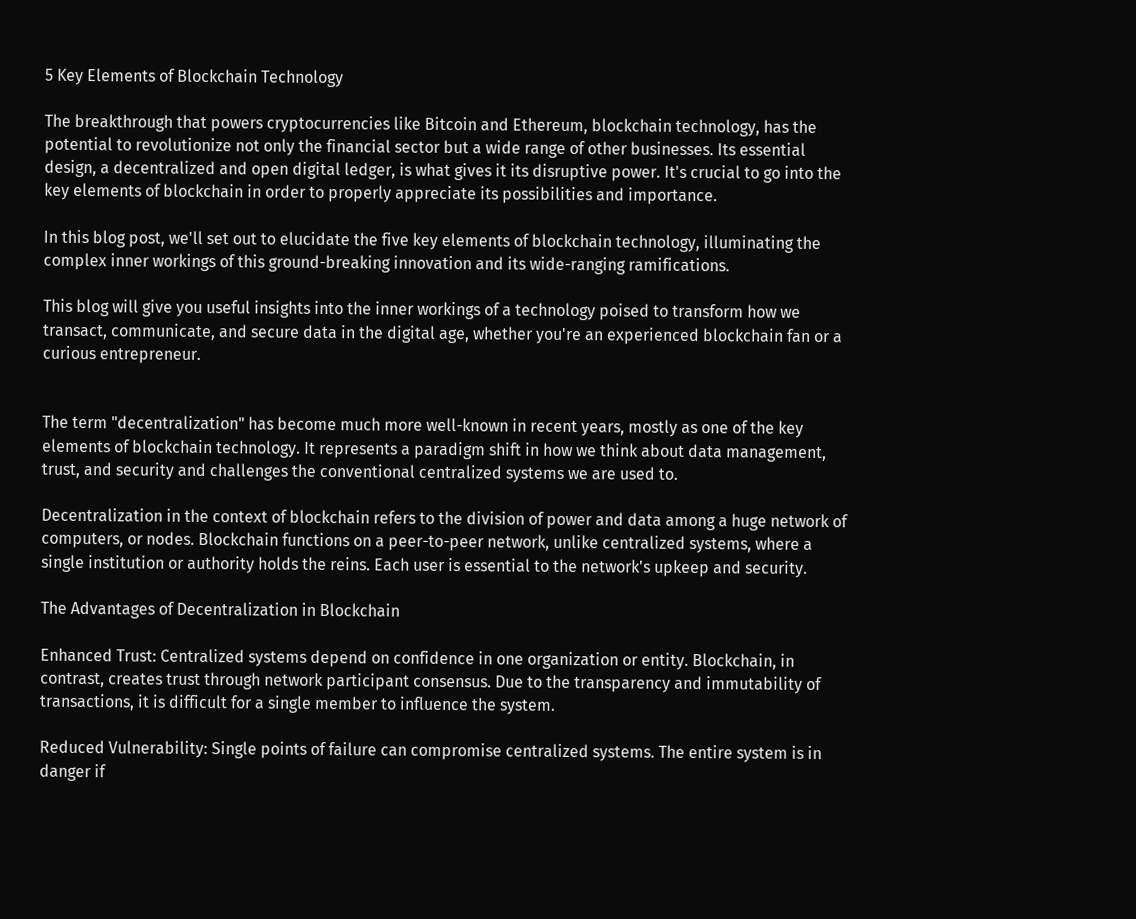5 Key Elements of Blockchain Technology

The breakthrough that powers cryptocurrencies like Bitcoin and Ethereum, blockchain technology, has the potential to revolutionize not only the financial sector but a wide range of other businesses. Its essential design, a decentralized and open digital ledger, is what gives it its disruptive power. It's crucial to go into the key elements of blockchain in order to properly appreciate its possibilities and importance.

In this blog post, we'll set out to elucidate the five key elements of blockchain technology, illuminating the complex inner workings of this ground-breaking innovation and its wide-ranging ramifications.

This blog will give you useful insights into the inner workings of a technology poised to transform how we transact, communicate, and secure data in the digital age, whether you're an experienced blockchain fan or a curious entrepreneur.


The term "decentralization" has become much more well-known in recent years, mostly as one of the key elements of blockchain technology. It represents a paradigm shift in how we think about data management, trust, and security and challenges the conventional centralized systems we are used to.

Decentralization in the context of blockchain refers to the division of power and data among a huge network of computers, or nodes. Blockchain functions on a peer-to-peer network, unlike centralized systems, where a single institution or authority holds the reins. Each user is essential to the network's upkeep and security.

The Advantages of Decentralization in Blockchain

Enhanced Trust: Centralized systems depend on confidence in one organization or entity. Blockchain, in contrast, creates trust through network participant consensus. Due to the transparency and immutability of transactions, it is difficult for a single member to influence the system.

Reduced Vulnerability: Single points of failure can compromise centralized systems. The entire system is in danger if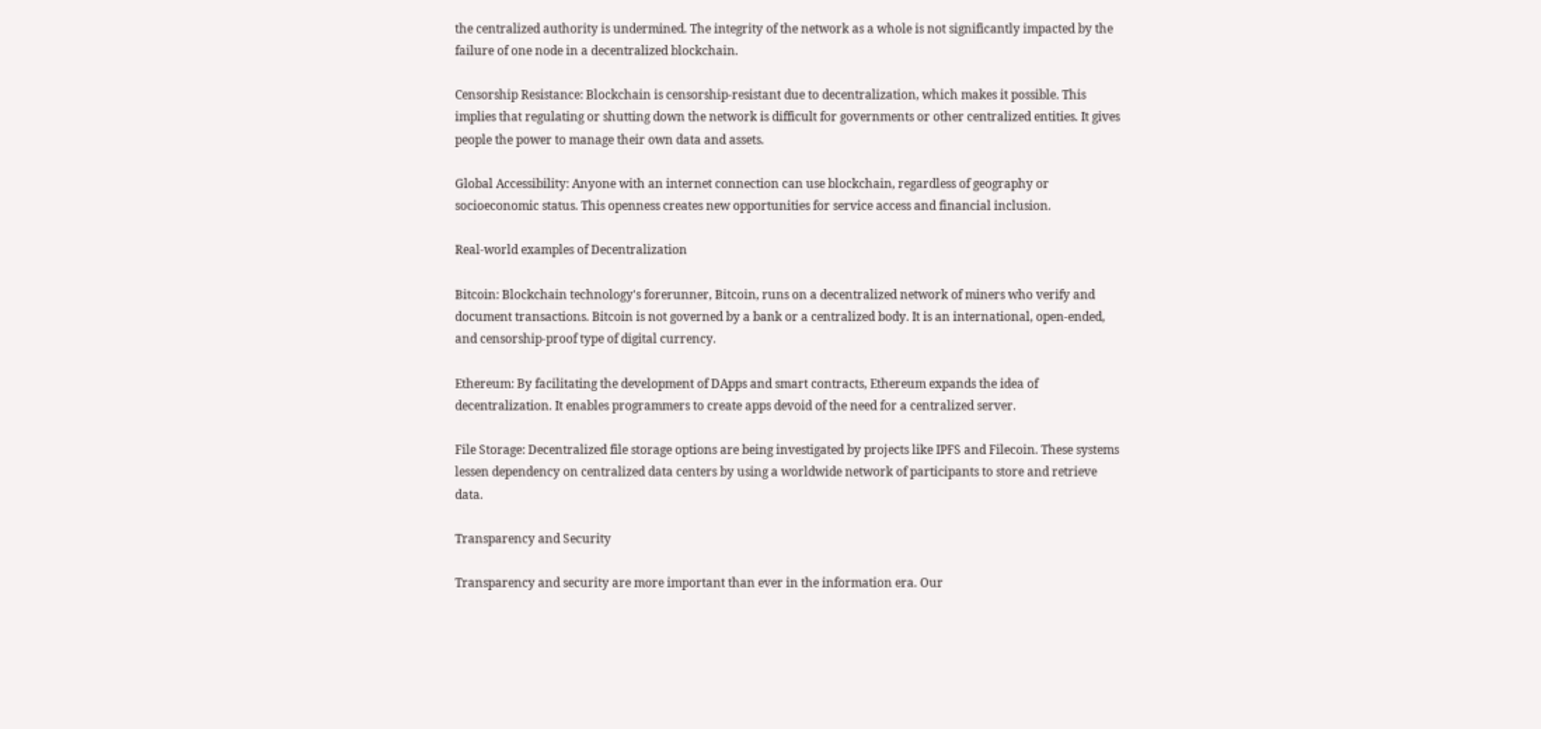the centralized authority is undermined. The integrity of the network as a whole is not significantly impacted by the failure of one node in a decentralized blockchain.

Censorship Resistance: Blockchain is censorship-resistant due to decentralization, which makes it possible. This implies that regulating or shutting down the network is difficult for governments or other centralized entities. It gives people the power to manage their own data and assets.

Global Accessibility: Anyone with an internet connection can use blockchain, regardless of geography or socioeconomic status. This openness creates new opportunities for service access and financial inclusion.

Real-world examples of Decentralization

Bitcoin: Blockchain technology's forerunner, Bitcoin, runs on a decentralized network of miners who verify and document transactions. Bitcoin is not governed by a bank or a centralized body. It is an international, open-ended, and censorship-proof type of digital currency.

Ethereum: By facilitating the development of DApps and smart contracts, Ethereum expands the idea of decentralization. It enables programmers to create apps devoid of the need for a centralized server.

File Storage: Decentralized file storage options are being investigated by projects like IPFS and Filecoin. These systems lessen dependency on centralized data centers by using a worldwide network of participants to store and retrieve data.

Transparency and Security

Transparency and security are more important than ever in the information era. Our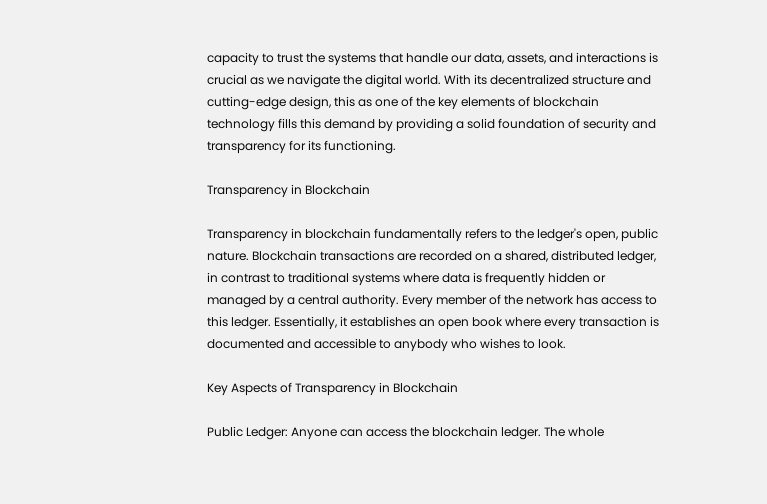capacity to trust the systems that handle our data, assets, and interactions is crucial as we navigate the digital world. With its decentralized structure and cutting-edge design, this as one of the key elements of blockchain technology fills this demand by providing a solid foundation of security and transparency for its functioning.

Transparency in Blockchain

Transparency in blockchain fundamentally refers to the ledger's open, public nature. Blockchain transactions are recorded on a shared, distributed ledger, in contrast to traditional systems where data is frequently hidden or managed by a central authority. Every member of the network has access to this ledger. Essentially, it establishes an open book where every transaction is documented and accessible to anybody who wishes to look.

Key Aspects of Transparency in Blockchain

Public Ledger: Anyone can access the blockchain ledger. The whole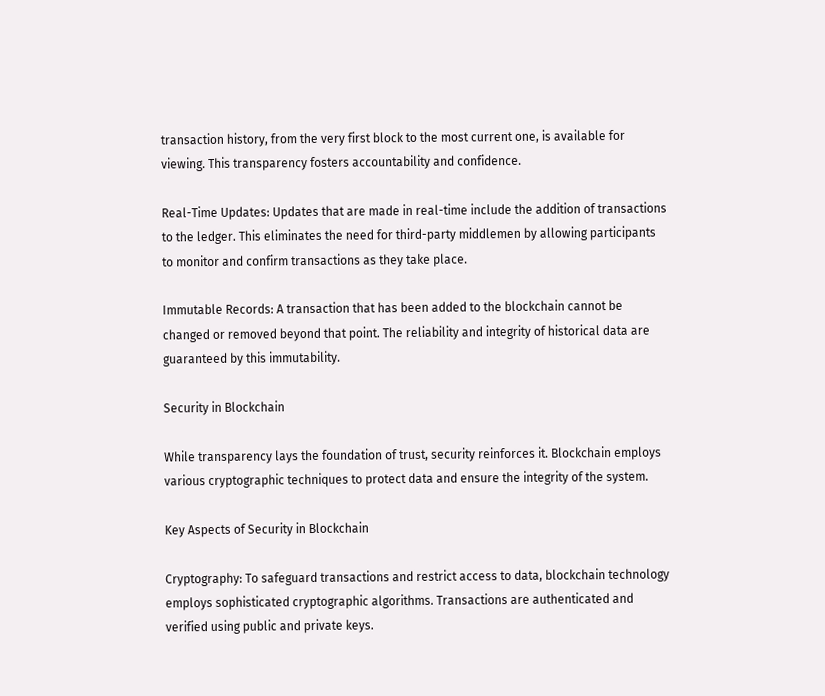transaction history, from the very first block to the most current one, is available for viewing. This transparency fosters accountability and confidence.

Real-Time Updates: Updates that are made in real-time include the addition of transactions to the ledger. This eliminates the need for third-party middlemen by allowing participants to monitor and confirm transactions as they take place.

Immutable Records: A transaction that has been added to the blockchain cannot be changed or removed beyond that point. The reliability and integrity of historical data are guaranteed by this immutability.

Security in Blockchain

While transparency lays the foundation of trust, security reinforces it. Blockchain employs various cryptographic techniques to protect data and ensure the integrity of the system.

Key Aspects of Security in Blockchain

Cryptography: To safeguard transactions and restrict access to data, blockchain technology employs sophisticated cryptographic algorithms. Transactions are authenticated and verified using public and private keys.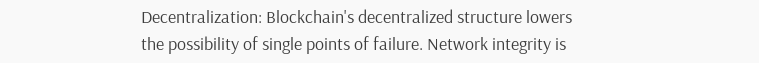Decentralization: Blockchain's decentralized structure lowers the possibility of single points of failure. Network integrity is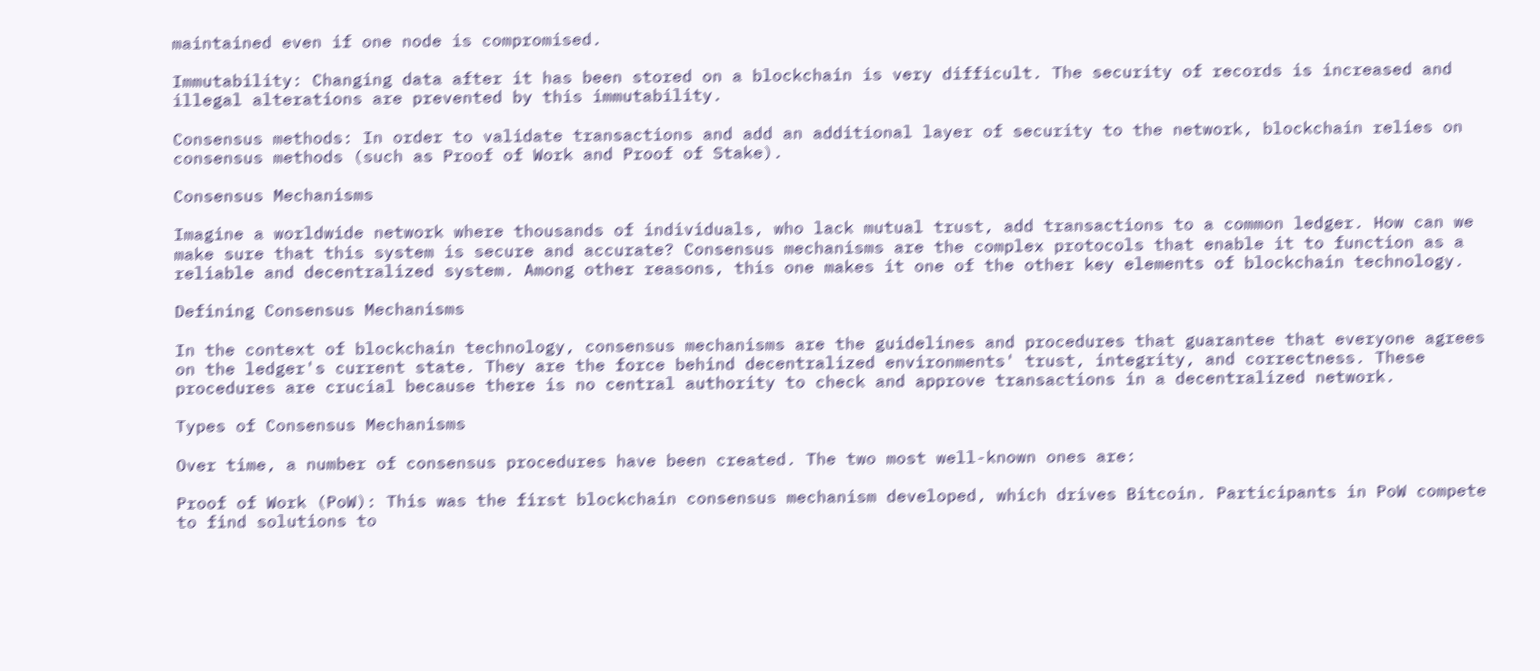maintained even if one node is compromised.

Immutability: Changing data after it has been stored on a blockchain is very difficult. The security of records is increased and illegal alterations are prevented by this immutability.

Consensus methods: In order to validate transactions and add an additional layer of security to the network, blockchain relies on consensus methods (such as Proof of Work and Proof of Stake).

Consensus Mechanisms

Imagine a worldwide network where thousands of individuals, who lack mutual trust, add transactions to a common ledger. How can we make sure that this system is secure and accurate? Consensus mechanisms are the complex protocols that enable it to function as a reliable and decentralized system. Among other reasons, this one makes it one of the other key elements of blockchain technology.

Defining Consensus Mechanisms

In the context of blockchain technology, consensus mechanisms are the guidelines and procedures that guarantee that everyone agrees on the ledger's current state. They are the force behind decentralized environments' trust, integrity, and correctness. These procedures are crucial because there is no central authority to check and approve transactions in a decentralized network.

Types of Consensus Mechanisms

Over time, a number of consensus procedures have been created. The two most well-known ones are:

Proof of Work (PoW): This was the first blockchain consensus mechanism developed, which drives Bitcoin. Participants in PoW compete to find solutions to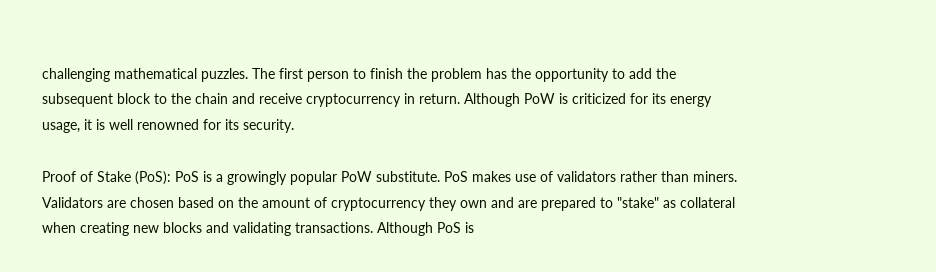challenging mathematical puzzles. The first person to finish the problem has the opportunity to add the subsequent block to the chain and receive cryptocurrency in return. Although PoW is criticized for its energy usage, it is well renowned for its security.

Proof of Stake (PoS): PoS is a growingly popular PoW substitute. PoS makes use of validators rather than miners. Validators are chosen based on the amount of cryptocurrency they own and are prepared to "stake" as collateral when creating new blocks and validating transactions. Although PoS is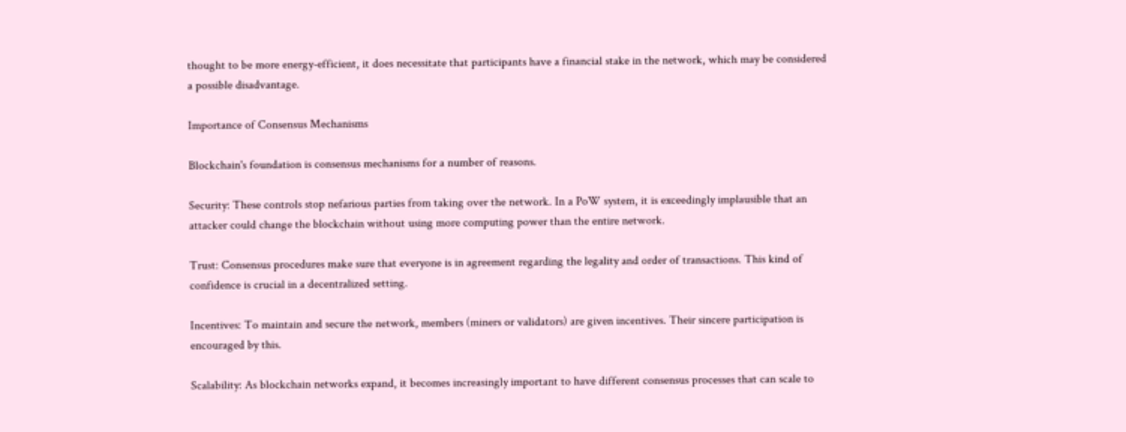thought to be more energy-efficient, it does necessitate that participants have a financial stake in the network, which may be considered a possible disadvantage.

Importance of Consensus Mechanisms

Blockchain's foundation is consensus mechanisms for a number of reasons.

Security: These controls stop nefarious parties from taking over the network. In a PoW system, it is exceedingly implausible that an attacker could change the blockchain without using more computing power than the entire network.

Trust: Consensus procedures make sure that everyone is in agreement regarding the legality and order of transactions. This kind of confidence is crucial in a decentralized setting.

Incentives: To maintain and secure the network, members (miners or validators) are given incentives. Their sincere participation is encouraged by this.

Scalability: As blockchain networks expand, it becomes increasingly important to have different consensus processes that can scale to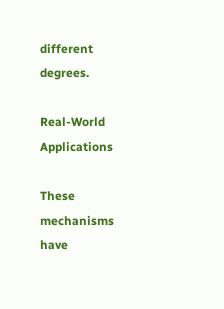different degrees.

Real-World Applications

These mechanisms have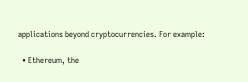applications beyond cryptocurrencies. For example:

  • Ethereum, the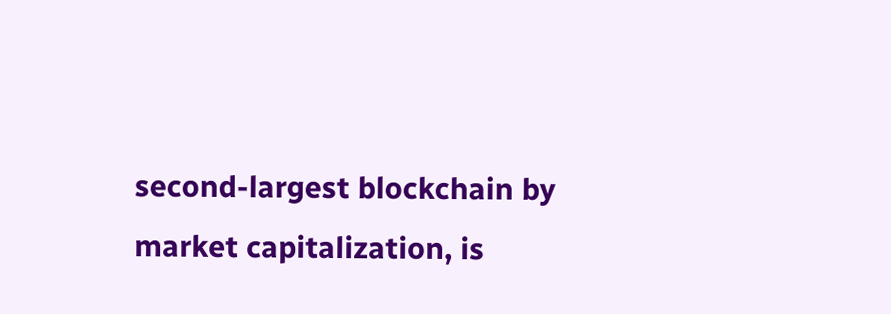second-largest blockchain by market capitalization, is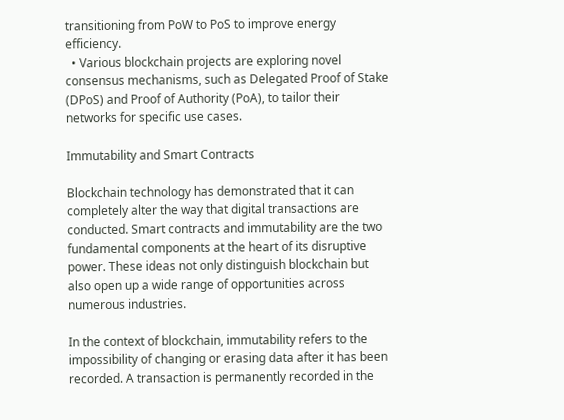transitioning from PoW to PoS to improve energy efficiency.
  • Various blockchain projects are exploring novel consensus mechanisms, such as Delegated Proof of Stake (DPoS) and Proof of Authority (PoA), to tailor their networks for specific use cases.

Immutability and Smart Contracts

Blockchain technology has demonstrated that it can completely alter the way that digital transactions are conducted. Smart contracts and immutability are the two fundamental components at the heart of its disruptive power. These ideas not only distinguish blockchain but also open up a wide range of opportunities across numerous industries.

In the context of blockchain, immutability refers to the impossibility of changing or erasing data after it has been recorded. A transaction is permanently recorded in the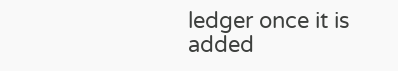ledger once it is added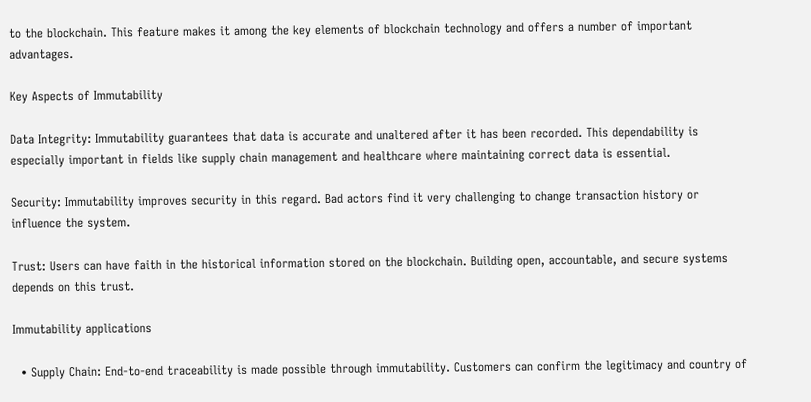to the blockchain. This feature makes it among the key elements of blockchain technology and offers a number of important advantages.

Key Aspects of Immutability

Data Integrity: Immutability guarantees that data is accurate and unaltered after it has been recorded. This dependability is especially important in fields like supply chain management and healthcare where maintaining correct data is essential.

Security: Immutability improves security in this regard. Bad actors find it very challenging to change transaction history or influence the system.

Trust: Users can have faith in the historical information stored on the blockchain. Building open, accountable, and secure systems depends on this trust.

Immutability applications

  • Supply Chain: End-to-end traceability is made possible through immutability. Customers can confirm the legitimacy and country of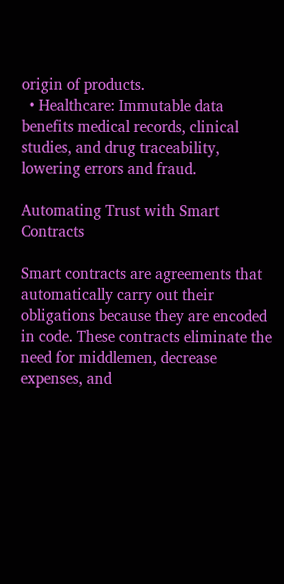origin of products.
  • Healthcare: Immutable data benefits medical records, clinical studies, and drug traceability, lowering errors and fraud.

Automating Trust with Smart Contracts

Smart contracts are agreements that automatically carry out their obligations because they are encoded in code. These contracts eliminate the need for middlemen, decrease expenses, and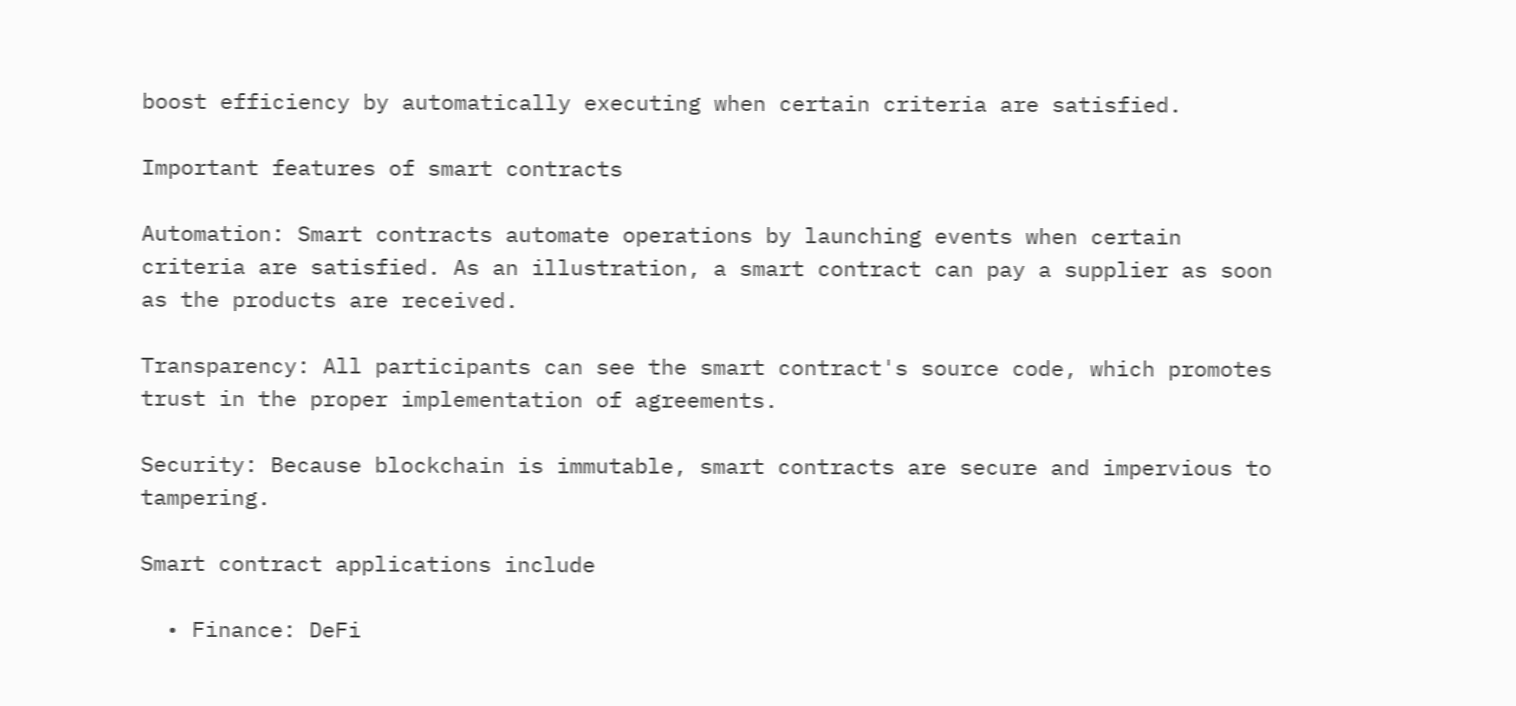boost efficiency by automatically executing when certain criteria are satisfied.

Important features of smart contracts

Automation: Smart contracts automate operations by launching events when certain criteria are satisfied. As an illustration, a smart contract can pay a supplier as soon as the products are received.

Transparency: All participants can see the smart contract's source code, which promotes trust in the proper implementation of agreements.

Security: Because blockchain is immutable, smart contracts are secure and impervious to tampering.

Smart contract applications include

  • Finance: DeFi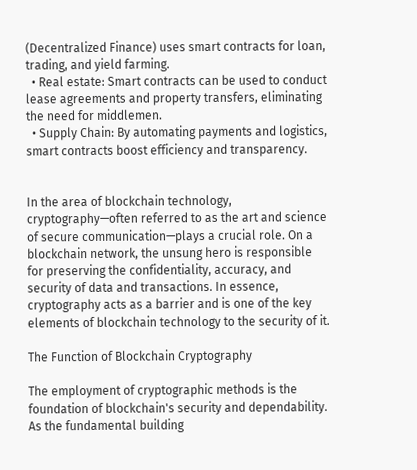(Decentralized Finance) uses smart contracts for loan, trading, and yield farming.
  • Real estate: Smart contracts can be used to conduct lease agreements and property transfers, eliminating the need for middlemen.
  • Supply Chain: By automating payments and logistics, smart contracts boost efficiency and transparency.


In the area of blockchain technology, cryptography—often referred to as the art and science of secure communication—plays a crucial role. On a blockchain network, the unsung hero is responsible for preserving the confidentiality, accuracy, and security of data and transactions. In essence, cryptography acts as a barrier and is one of the key elements of blockchain technology to the security of it.

The Function of Blockchain Cryptography

The employment of cryptographic methods is the foundation of blockchain's security and dependability. As the fundamental building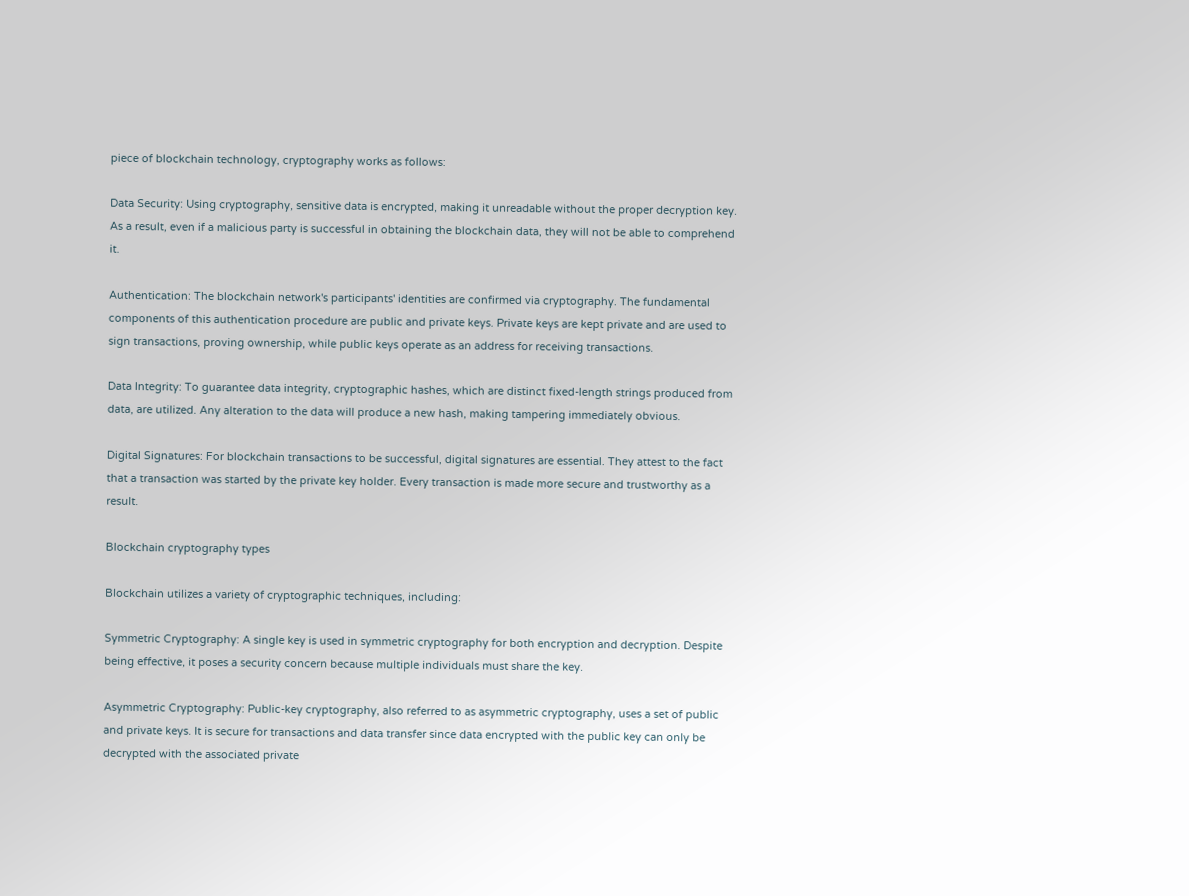piece of blockchain technology, cryptography works as follows:

Data Security: Using cryptography, sensitive data is encrypted, making it unreadable without the proper decryption key. As a result, even if a malicious party is successful in obtaining the blockchain data, they will not be able to comprehend it.

Authentication: The blockchain network's participants' identities are confirmed via cryptography. The fundamental components of this authentication procedure are public and private keys. Private keys are kept private and are used to sign transactions, proving ownership, while public keys operate as an address for receiving transactions.

Data Integrity: To guarantee data integrity, cryptographic hashes, which are distinct fixed-length strings produced from data, are utilized. Any alteration to the data will produce a new hash, making tampering immediately obvious.

Digital Signatures: For blockchain transactions to be successful, digital signatures are essential. They attest to the fact that a transaction was started by the private key holder. Every transaction is made more secure and trustworthy as a result.

Blockchain cryptography types

Blockchain utilizes a variety of cryptographic techniques, including:

Symmetric Cryptography: A single key is used in symmetric cryptography for both encryption and decryption. Despite being effective, it poses a security concern because multiple individuals must share the key.

Asymmetric Cryptography: Public-key cryptography, also referred to as asymmetric cryptography, uses a set of public and private keys. It is secure for transactions and data transfer since data encrypted with the public key can only be decrypted with the associated private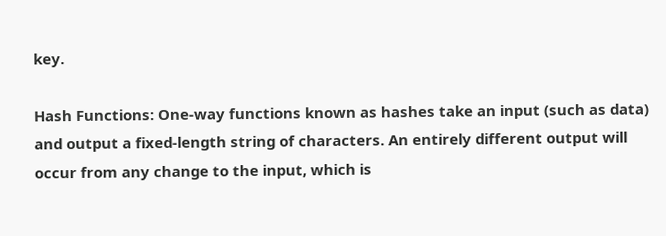key.

Hash Functions: One-way functions known as hashes take an input (such as data) and output a fixed-length string of characters. An entirely different output will occur from any change to the input, which is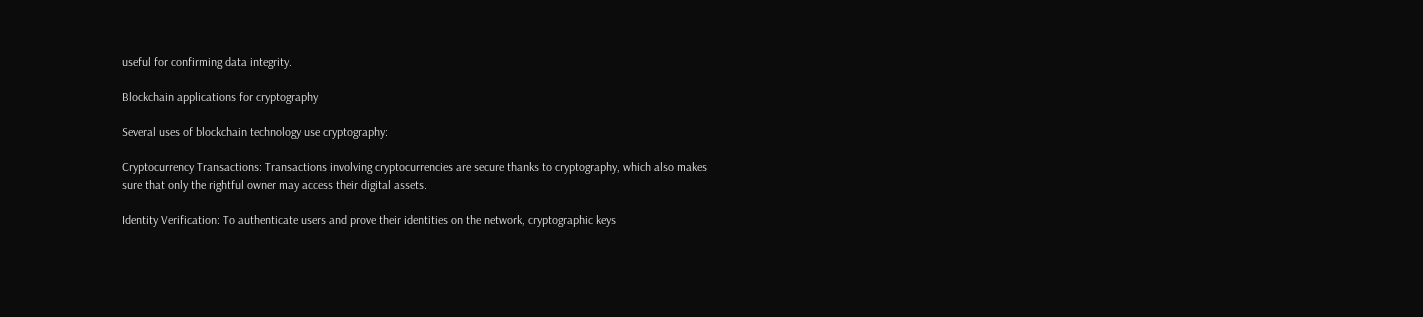useful for confirming data integrity.

Blockchain applications for cryptography

Several uses of blockchain technology use cryptography:

Cryptocurrency Transactions: Transactions involving cryptocurrencies are secure thanks to cryptography, which also makes sure that only the rightful owner may access their digital assets.

Identity Verification: To authenticate users and prove their identities on the network, cryptographic keys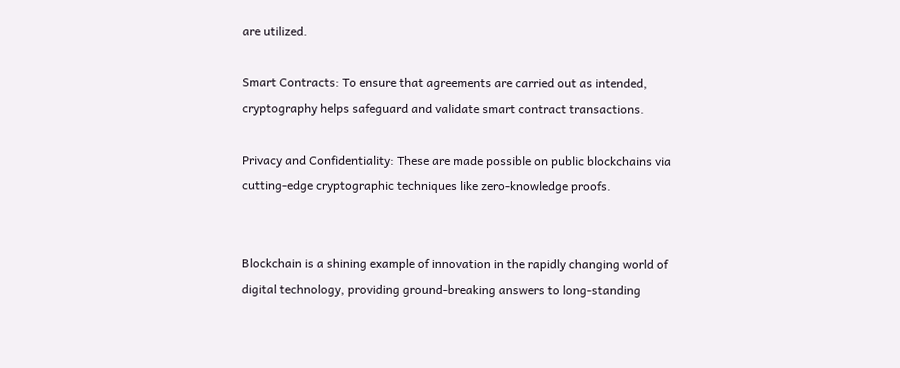are utilized.

Smart Contracts: To ensure that agreements are carried out as intended, cryptography helps safeguard and validate smart contract transactions.

Privacy and Confidentiality: These are made possible on public blockchains via cutting-edge cryptographic techniques like zero-knowledge proofs.


Blockchain is a shining example of innovation in the rapidly changing world of digital technology, providing ground-breaking answers to long-standing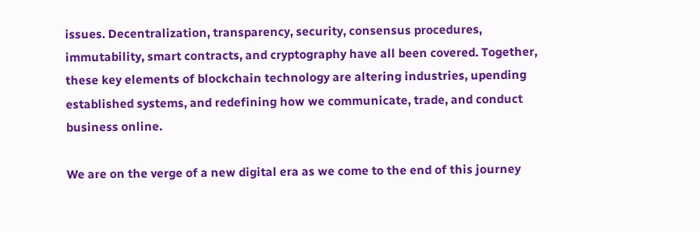issues. Decentralization, transparency, security, consensus procedures, immutability, smart contracts, and cryptography have all been covered. Together, these key elements of blockchain technology are altering industries, upending established systems, and redefining how we communicate, trade, and conduct business online.

We are on the verge of a new digital era as we come to the end of this journey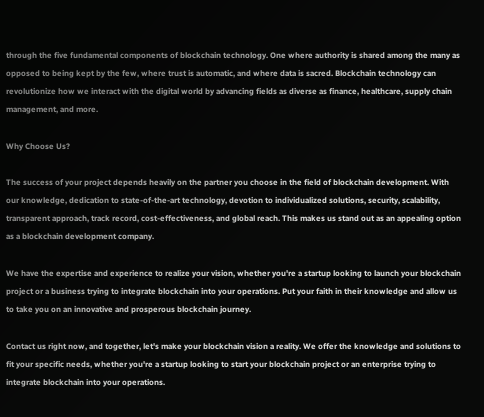through the five fundamental components of blockchain technology. One where authority is shared among the many as opposed to being kept by the few, where trust is automatic, and where data is sacred. Blockchain technology can revolutionize how we interact with the digital world by advancing fields as diverse as finance, healthcare, supply chain management, and more.

Why Choose Us?

The success of your project depends heavily on the partner you choose in the field of blockchain development. With our knowledge, dedication to state-of-the-art technology, devotion to individualized solutions, security, scalability, transparent approach, track record, cost-effectiveness, and global reach. This makes us stand out as an appealing option as a blockchain development company.

We have the expertise and experience to realize your vision, whether you're a startup looking to launch your blockchain project or a business trying to integrate blockchain into your operations. Put your faith in their knowledge and allow us to take you on an innovative and prosperous blockchain journey.

Contact us right now, and together, let's make your blockchain vision a reality. We offer the knowledge and solutions to fit your specific needs, whether you're a startup looking to start your blockchain project or an enterprise trying to integrate blockchain into your operations.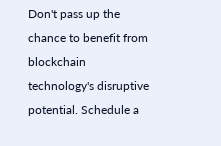Don't pass up the chance to benefit from blockchain technology's disruptive potential. Schedule a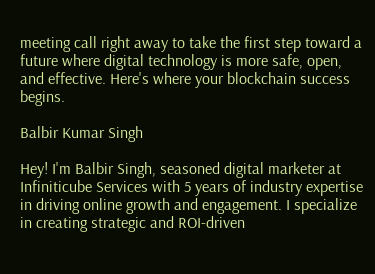meeting call right away to take the first step toward a future where digital technology is more safe, open, and effective. Here's where your blockchain success begins.

Balbir Kumar Singh

Hey! I'm Balbir Singh, seasoned digital marketer at Infiniticube Services with 5 years of industry expertise in driving online growth and engagement. I specialize in creating strategic and ROI-driven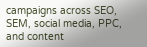campaigns across SEO, SEM, social media, PPC, and content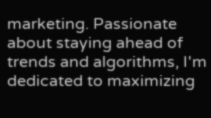marketing. Passionate about staying ahead of trends and algorithms, I'm dedicated to maximizing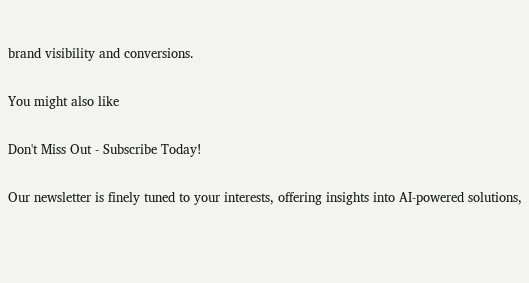brand visibility and conversions.

You might also like

Don't Miss Out - Subscribe Today!

Our newsletter is finely tuned to your interests, offering insights into AI-powered solutions,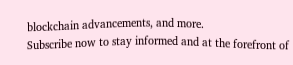blockchain advancements, and more.
Subscribe now to stay informed and at the forefront of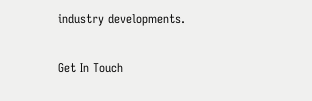industry developments.

Get In Touch